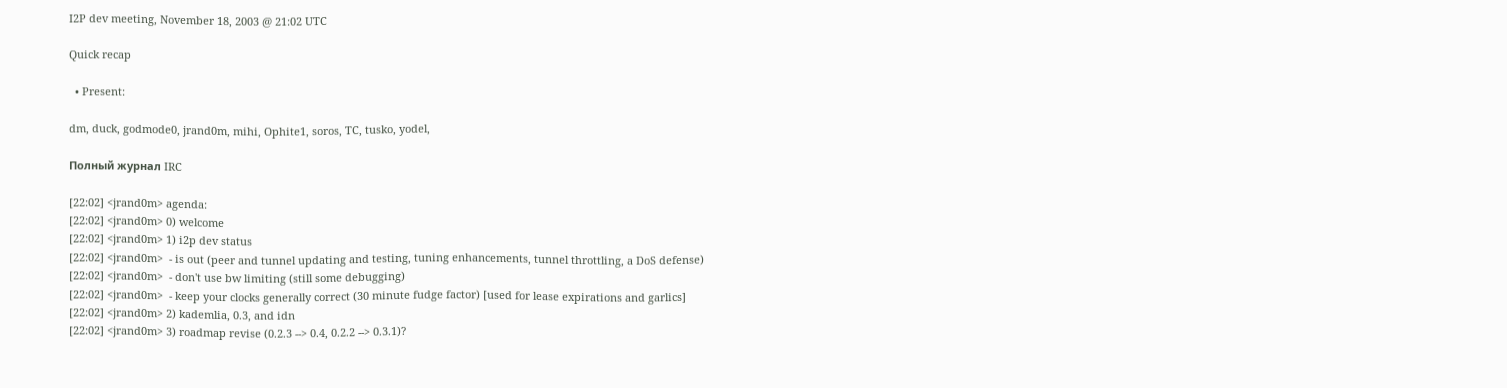I2P dev meeting, November 18, 2003 @ 21:02 UTC

Quick recap

  • Present:

dm, duck, godmode0, jrand0m, mihi, Ophite1, soros, TC, tusko, yodel,

Полный журнал IRC

[22:02] <jrand0m> agenda:
[22:02] <jrand0m> 0) welcome
[22:02] <jrand0m> 1) i2p dev status
[22:02] <jrand0m>  - is out (peer and tunnel updating and testing, tuning enhancements, tunnel throttling, a DoS defense)
[22:02] <jrand0m>  - don't use bw limiting (still some debugging)
[22:02] <jrand0m>  - keep your clocks generally correct (30 minute fudge factor) [used for lease expirations and garlics]
[22:02] <jrand0m> 2) kademlia, 0.3, and idn
[22:02] <jrand0m> 3) roadmap revise (0.2.3 --> 0.4, 0.2.2 --> 0.3.1)?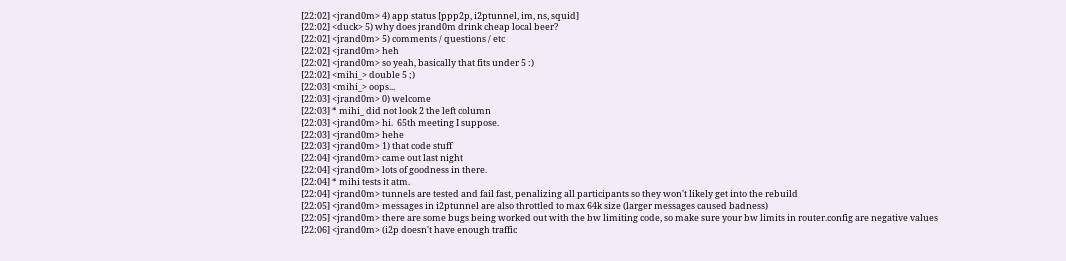[22:02] <jrand0m> 4) app status [ppp2p, i2ptunnel, im, ns, squid]
[22:02] <duck> 5) why does jrand0m drink cheap local beer?
[22:02] <jrand0m> 5) comments / questions / etc
[22:02] <jrand0m> heh
[22:02] <jrand0m> so yeah, basically that fits under 5 :)
[22:02] <mihi_> double 5 ;)
[22:03] <mihi_> oops...
[22:03] <jrand0m> 0) welcome
[22:03] * mihi_ did not look 2 the left column
[22:03] <jrand0m> hi.  65th meeting I suppose.
[22:03] <jrand0m> hehe
[22:03] <jrand0m> 1) that code stuff
[22:04] <jrand0m> came out last night
[22:04] <jrand0m> lots of goodness in there.
[22:04] * mihi tests it atm.
[22:04] <jrand0m> tunnels are tested and fail fast, penalizing all participants so they won't likely get into the rebuild
[22:05] <jrand0m> messages in i2ptunnel are also throttled to max 64k size (larger messages caused badness)
[22:05] <jrand0m> there are some bugs being worked out with the bw limiting code, so make sure your bw limits in router.config are negative values
[22:06] <jrand0m> (i2p doesn't have enough traffic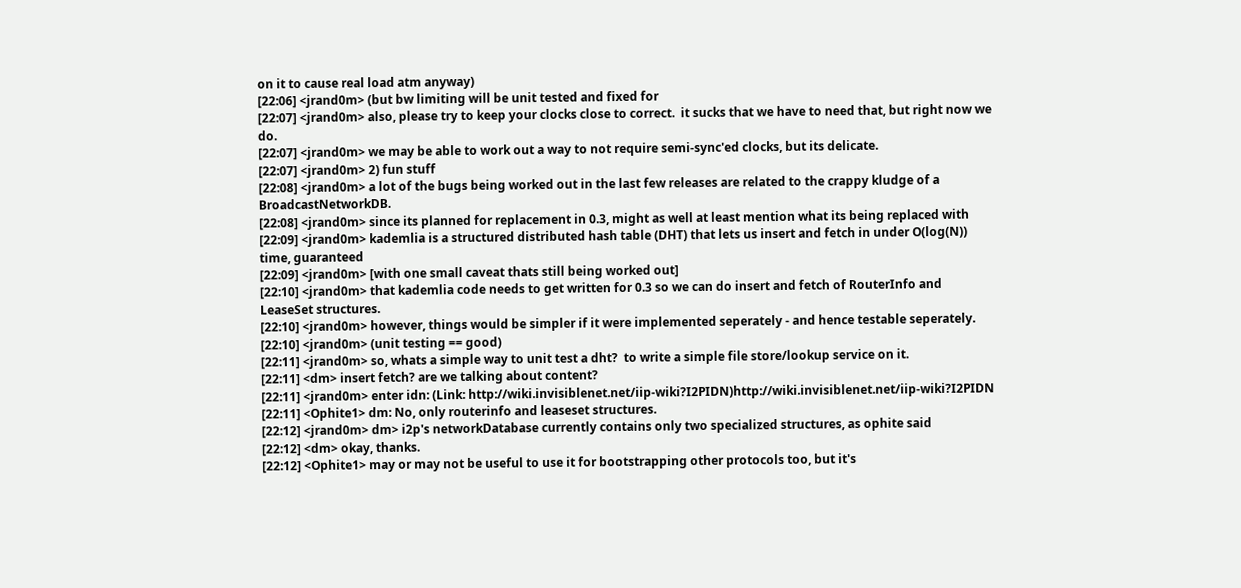on it to cause real load atm anyway)
[22:06] <jrand0m> (but bw limiting will be unit tested and fixed for
[22:07] <jrand0m> also, please try to keep your clocks close to correct.  it sucks that we have to need that, but right now we do.
[22:07] <jrand0m> we may be able to work out a way to not require semi-sync'ed clocks, but its delicate.
[22:07] <jrand0m> 2) fun stuff
[22:08] <jrand0m> a lot of the bugs being worked out in the last few releases are related to the crappy kludge of a BroadcastNetworkDB.
[22:08] <jrand0m> since its planned for replacement in 0.3, might as well at least mention what its being replaced with
[22:09] <jrand0m> kademlia is a structured distributed hash table (DHT) that lets us insert and fetch in under O(log(N)) time, guaranteed
[22:09] <jrand0m> [with one small caveat thats still being worked out]
[22:10] <jrand0m> that kademlia code needs to get written for 0.3 so we can do insert and fetch of RouterInfo and LeaseSet structures.
[22:10] <jrand0m> however, things would be simpler if it were implemented seperately - and hence testable seperately.
[22:10] <jrand0m> (unit testing == good)
[22:11] <jrand0m> so, whats a simple way to unit test a dht?  to write a simple file store/lookup service on it.
[22:11] <dm> insert fetch? are we talking about content?
[22:11] <jrand0m> enter idn: (Link: http://wiki.invisiblenet.net/iip-wiki?I2PIDN)http://wiki.invisiblenet.net/iip-wiki?I2PIDN
[22:11] <Ophite1> dm: No, only routerinfo and leaseset structures.
[22:12] <jrand0m> dm> i2p's networkDatabase currently contains only two specialized structures, as ophite said
[22:12] <dm> okay, thanks.
[22:12] <Ophite1> may or may not be useful to use it for bootstrapping other protocols too, but it's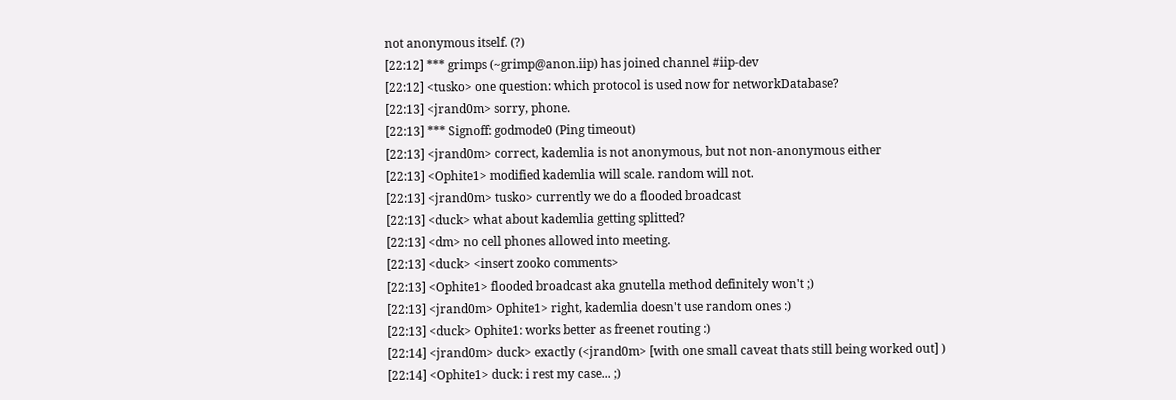not anonymous itself. (?)
[22:12] *** grimps (~grimp@anon.iip) has joined channel #iip-dev
[22:12] <tusko> one question: which protocol is used now for networkDatabase?
[22:13] <jrand0m> sorry, phone.
[22:13] *** Signoff: godmode0 (Ping timeout)
[22:13] <jrand0m> correct, kademlia is not anonymous, but not non-anonymous either
[22:13] <Ophite1> modified kademlia will scale. random will not.
[22:13] <jrand0m> tusko> currently we do a flooded broadcast
[22:13] <duck> what about kademlia getting splitted?
[22:13] <dm> no cell phones allowed into meeting.
[22:13] <duck> <insert zooko comments>
[22:13] <Ophite1> flooded broadcast aka gnutella method definitely won't ;)
[22:13] <jrand0m> Ophite1> right, kademlia doesn't use random ones :)
[22:13] <duck> Ophite1: works better as freenet routing :)
[22:14] <jrand0m> duck> exactly (<jrand0m> [with one small caveat thats still being worked out] )
[22:14] <Ophite1> duck: i rest my case... ;)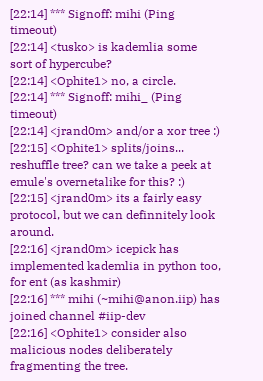[22:14] *** Signoff: mihi (Ping timeout)
[22:14] <tusko> is kademlia some sort of hypercube?
[22:14] <Ophite1> no, a circle.
[22:14] *** Signoff: mihi_ (Ping timeout)
[22:14] <jrand0m> and/or a xor tree :)
[22:15] <Ophite1> splits/joins... reshuffle tree? can we take a peek at emule's overnetalike for this? :)
[22:15] <jrand0m> its a fairly easy protocol, but we can definnitely look around.
[22:16] <jrand0m> icepick has implemented kademlia in python too, for ent (as kashmir)
[22:16] *** mihi (~mihi@anon.iip) has joined channel #iip-dev
[22:16] <Ophite1> consider also malicious nodes deliberately fragmenting the tree.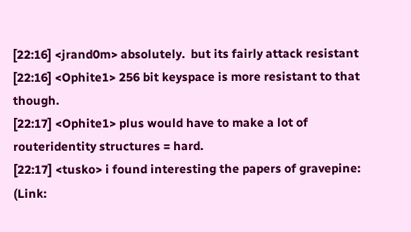[22:16] <jrand0m> absolutely.  but its fairly attack resistant
[22:16] <Ophite1> 256 bit keyspace is more resistant to that though.
[22:17] <Ophite1> plus would have to make a lot of routeridentity structures = hard.
[22:17] <tusko> i found interesting the papers of gravepine: (Link: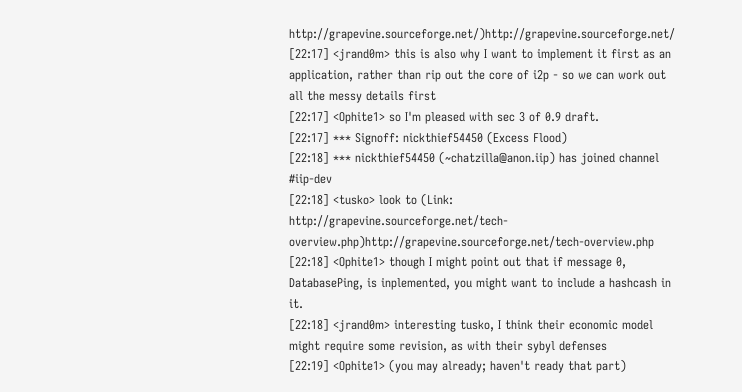http://grapevine.sourceforge.net/)http://grapevine.sourceforge.net/
[22:17] <jrand0m> this is also why I want to implement it first as an application, rather than rip out the core of i2p - so we can work out all the messy details first
[22:17] <Ophite1> so I'm pleased with sec 3 of 0.9 draft.
[22:17] *** Signoff: nickthief54450 (Excess Flood)
[22:18] *** nickthief54450 (~chatzilla@anon.iip) has joined channel #iip-dev
[22:18] <tusko> look to (Link: http://grapevine.sourceforge.net/tech-overview.php)http://grapevine.sourceforge.net/tech-overview.php
[22:18] <Ophite1> though I might point out that if message 0, DatabasePing, is inplemented, you might want to include a hashcash in it.
[22:18] <jrand0m> interesting tusko, I think their economic model might require some revision, as with their sybyl defenses
[22:19] <Ophite1> (you may already; haven't ready that part)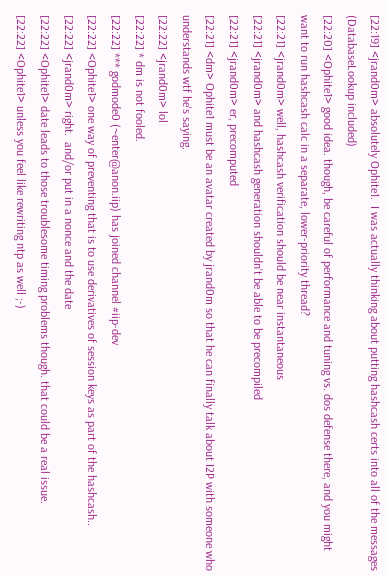[22:19] <jrand0m> absolutely Ophite1.  I was actually thinking about putting hashcash certs into all of the messages (DatabaseLookup included)
[22:20] <Ophite1> good idea. though, be careful of performance and tuning vs. dos defense there, and you might want to run hashcash calc in a separate, lower-priority thread?
[22:21] <jrand0m> well, hashcash verification should be near instantaneous
[22:21] <jrand0m> and hashcash generation shouldn't be able to be precompiled
[22:21] <jrand0m> er, precomputed
[22:21] <dm> Ophite1 must be an avatar created by jrand0m so that he can finally talk about I2P with someone who understands wtf he's saying.
[22:22] <jrand0m> lol
[22:22] * dm is not fooled.
[22:22] *** godmode0 (~enter@anon.iip) has joined channel #iip-dev
[22:22] <Ophite1> one way of preventing that is to use derivatives of session keys as part of the hashcash..
[22:22] <jrand0m> right.  and/or put in a nonce and the date
[22:22] <Ophite1> date leads to those troublesome timing problems though. that could be a real issue.
[22:22] <Ophite1> unless you feel like rewriting ntp as well ;-)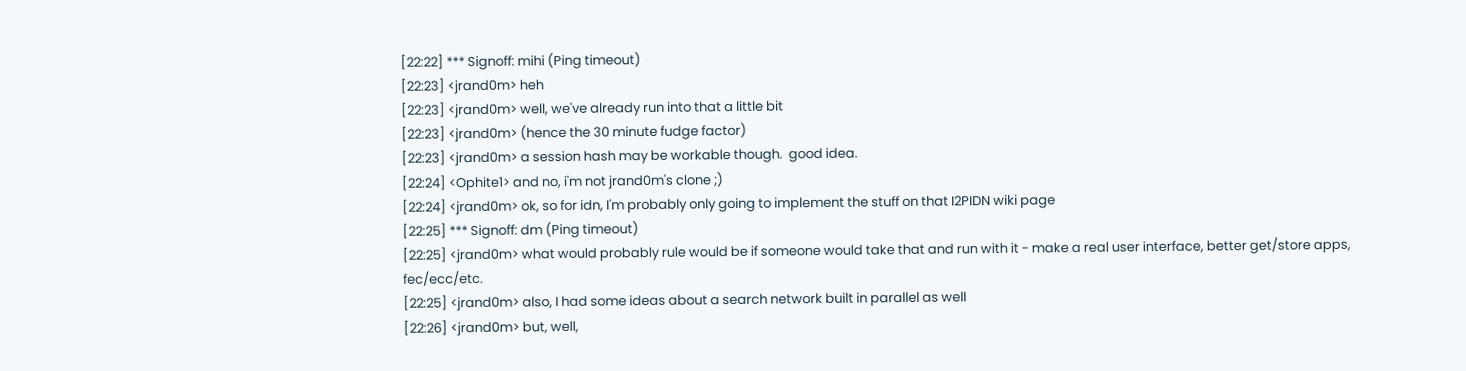[22:22] *** Signoff: mihi (Ping timeout)
[22:23] <jrand0m> heh
[22:23] <jrand0m> well, we've already run into that a little bit
[22:23] <jrand0m> (hence the 30 minute fudge factor)
[22:23] <jrand0m> a session hash may be workable though.  good idea.
[22:24] <Ophite1> and no, i'm not jrand0m's clone ;)
[22:24] <jrand0m> ok, so for idn, I'm probably only going to implement the stuff on that I2PIDN wiki page
[22:25] *** Signoff: dm (Ping timeout)
[22:25] <jrand0m> what would probably rule would be if someone would take that and run with it - make a real user interface, better get/store apps, fec/ecc/etc.
[22:25] <jrand0m> also, I had some ideas about a search network built in parallel as well
[22:26] <jrand0m> but, well,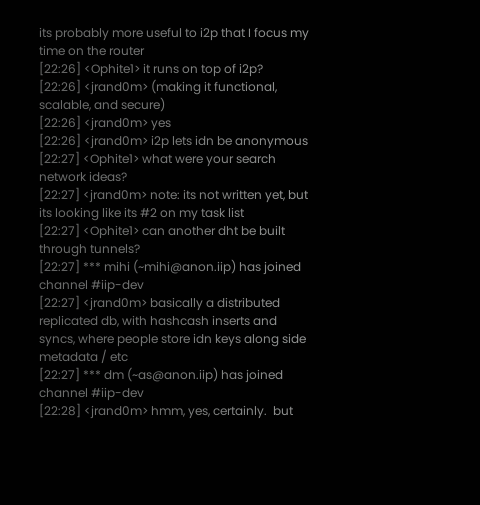its probably more useful to i2p that I focus my time on the router
[22:26] <Ophite1> it runs on top of i2p?
[22:26] <jrand0m> (making it functional, scalable, and secure)
[22:26] <jrand0m> yes
[22:26] <jrand0m> i2p lets idn be anonymous
[22:27] <Ophite1> what were your search network ideas?
[22:27] <jrand0m> note: its not written yet, but its looking like its #2 on my task list
[22:27] <Ophite1> can another dht be built through tunnels?
[22:27] *** mihi (~mihi@anon.iip) has joined channel #iip-dev
[22:27] <jrand0m> basically a distributed replicated db, with hashcash inserts and syncs, where people store idn keys along side metadata / etc
[22:27] *** dm (~as@anon.iip) has joined channel #iip-dev
[22:28] <jrand0m> hmm, yes, certainly.  but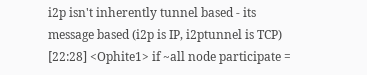i2p isn't inherently tunnel based - its message based (i2p is IP, i2ptunnel is TCP)
[22:28] <Ophite1> if ~all node participate =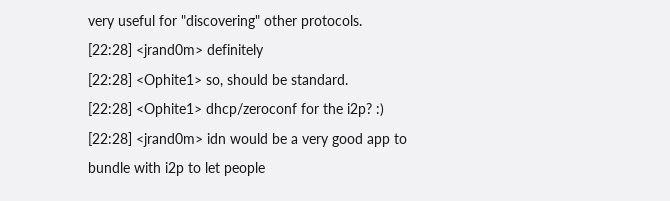very useful for "discovering" other protocols.
[22:28] <jrand0m> definitely
[22:28] <Ophite1> so, should be standard.
[22:28] <Ophite1> dhcp/zeroconf for the i2p? :)
[22:28] <jrand0m> idn would be a very good app to bundle with i2p to let people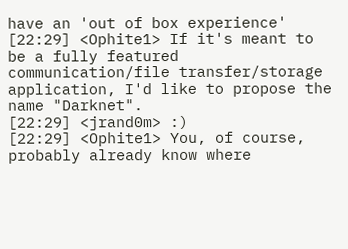have an 'out of box experience'
[22:29] <Ophite1> If it's meant to be a fully featured communication/file transfer/storage application, I'd like to propose the name "Darknet".
[22:29] <jrand0m> :)
[22:29] <Ophite1> You, of course, probably already know where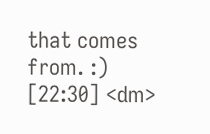that comes from. :)
[22:30] <dm>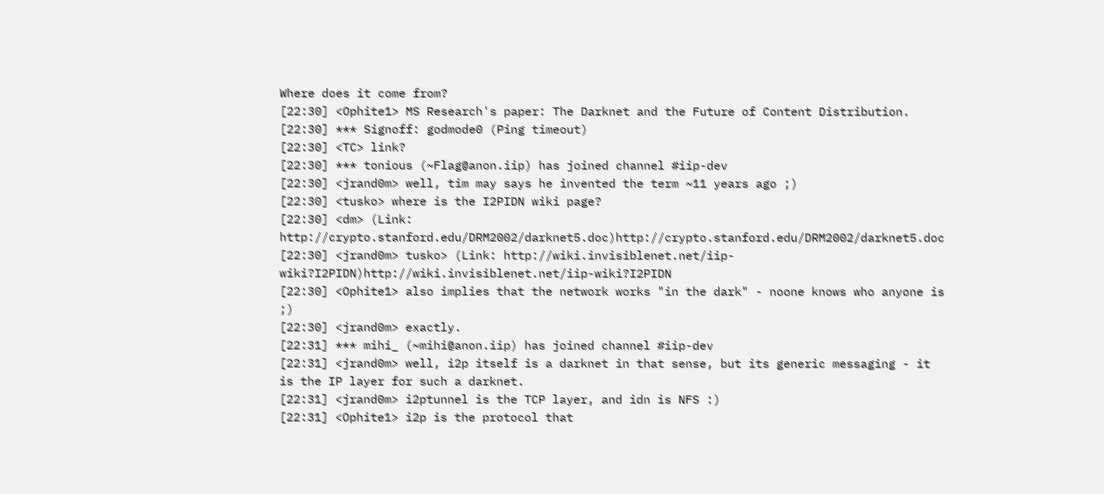Where does it come from?
[22:30] <Ophite1> MS Research's paper: The Darknet and the Future of Content Distribution.
[22:30] *** Signoff: godmode0 (Ping timeout)
[22:30] <TC> link?
[22:30] *** tonious (~Flag@anon.iip) has joined channel #iip-dev
[22:30] <jrand0m> well, tim may says he invented the term ~11 years ago ;)
[22:30] <tusko> where is the I2PIDN wiki page?
[22:30] <dm> (Link: http://crypto.stanford.edu/DRM2002/darknet5.doc)http://crypto.stanford.edu/DRM2002/darknet5.doc
[22:30] <jrand0m> tusko> (Link: http://wiki.invisiblenet.net/iip-wiki?I2PIDN)http://wiki.invisiblenet.net/iip-wiki?I2PIDN
[22:30] <Ophite1> also implies that the network works "in the dark" - noone knows who anyone is ;)
[22:30] <jrand0m> exactly.
[22:31] *** mihi_ (~mihi@anon.iip) has joined channel #iip-dev
[22:31] <jrand0m> well, i2p itself is a darknet in that sense, but its generic messaging - it is the IP layer for such a darknet.
[22:31] <jrand0m> i2ptunnel is the TCP layer, and idn is NFS :)
[22:31] <Ophite1> i2p is the protocol that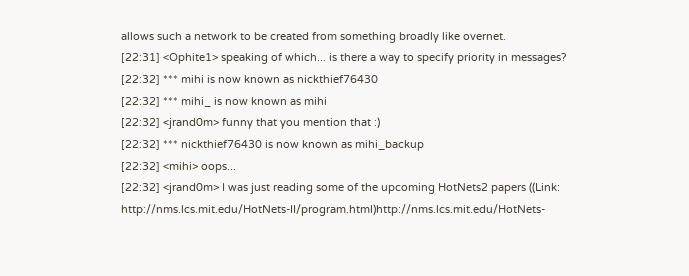allows such a network to be created from something broadly like overnet.
[22:31] <Ophite1> speaking of which... is there a way to specify priority in messages?
[22:32] *** mihi is now known as nickthief76430
[22:32] *** mihi_ is now known as mihi
[22:32] <jrand0m> funny that you mention that :)
[22:32] *** nickthief76430 is now known as mihi_backup
[22:32] <mihi> oops...
[22:32] <jrand0m> I was just reading some of the upcoming HotNets2 papers ((Link: http://nms.lcs.mit.edu/HotNets-II/program.html)http://nms.lcs.mit.edu/HotNets-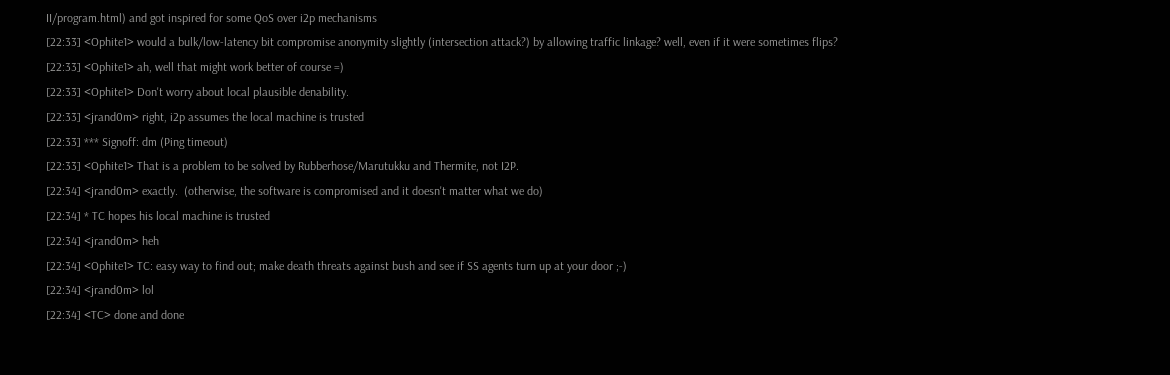II/program.html) and got inspired for some QoS over i2p mechanisms
[22:33] <Ophite1> would a bulk/low-latency bit compromise anonymity slightly (intersection attack?) by allowing traffic linkage? well, even if it were sometimes flips?
[22:33] <Ophite1> ah, well that might work better of course =)
[22:33] <Ophite1> Don't worry about local plausible denability.
[22:33] <jrand0m> right, i2p assumes the local machine is trusted
[22:33] *** Signoff: dm (Ping timeout)
[22:33] <Ophite1> That is a problem to be solved by Rubberhose/Marutukku and Thermite, not I2P.
[22:34] <jrand0m> exactly.  (otherwise, the software is compromised and it doesn't matter what we do)
[22:34] * TC hopes his local machine is trusted
[22:34] <jrand0m> heh
[22:34] <Ophite1> TC: easy way to find out; make death threats against bush and see if SS agents turn up at your door ;-)
[22:34] <jrand0m> lol
[22:34] <TC> done and done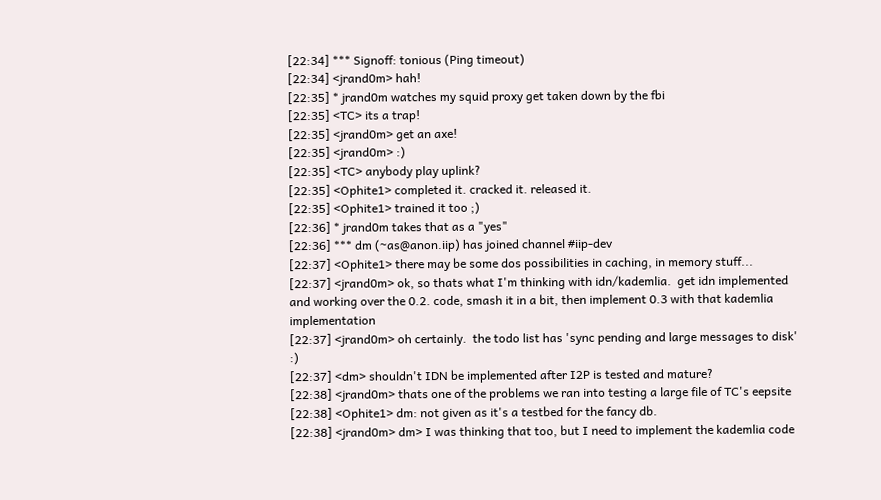[22:34] *** Signoff: tonious (Ping timeout)
[22:34] <jrand0m> hah!
[22:35] * jrand0m watches my squid proxy get taken down by the fbi
[22:35] <TC> its a trap!
[22:35] <jrand0m> get an axe!
[22:35] <jrand0m> :)
[22:35] <TC> anybody play uplink?
[22:35] <Ophite1> completed it. cracked it. released it.
[22:35] <Ophite1> trained it too ;)
[22:36] * jrand0m takes that as a "yes"
[22:36] *** dm (~as@anon.iip) has joined channel #iip-dev
[22:37] <Ophite1> there may be some dos possibilities in caching, in memory stuff...
[22:37] <jrand0m> ok, so thats what I'm thinking with idn/kademlia.  get idn implemented and working over the 0.2. code, smash it in a bit, then implement 0.3 with that kademlia implementation
[22:37] <jrand0m> oh certainly.  the todo list has 'sync pending and large messages to disk' :)
[22:37] <dm> shouldn't IDN be implemented after I2P is tested and mature?
[22:38] <jrand0m> thats one of the problems we ran into testing a large file of TC's eepsite
[22:38] <Ophite1> dm: not given as it's a testbed for the fancy db.
[22:38] <jrand0m> dm> I was thinking that too, but I need to implement the kademlia code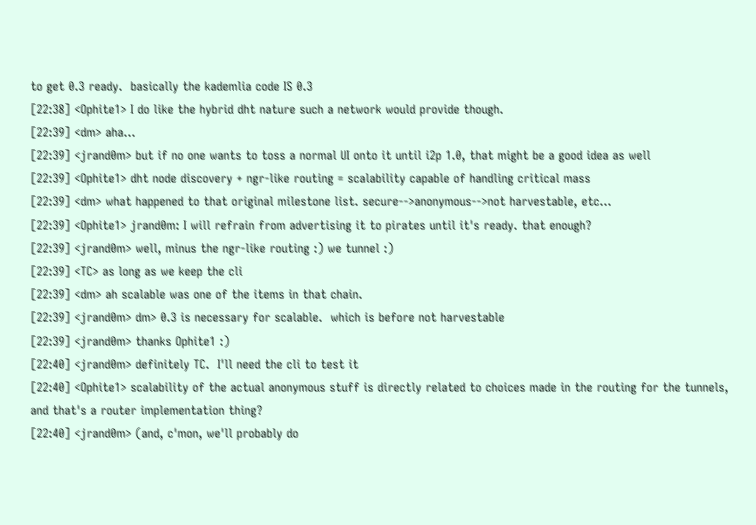to get 0.3 ready.  basically the kademlia code IS 0.3
[22:38] <Ophite1> I do like the hybrid dht nature such a network would provide though.
[22:39] <dm> aha...
[22:39] <jrand0m> but if no one wants to toss a normal UI onto it until i2p 1.0, that might be a good idea as well
[22:39] <Ophite1> dht node discovery + ngr-like routing = scalability capable of handling critical mass
[22:39] <dm> what happened to that original milestone list. secure-->anonymous-->not harvestable, etc...
[22:39] <Ophite1> jrand0m: I will refrain from advertising it to pirates until it's ready. that enough?
[22:39] <jrand0m> well, minus the ngr-like routing :) we tunnel :)
[22:39] <TC> as long as we keep the cli
[22:39] <dm> ah scalable was one of the items in that chain.
[22:39] <jrand0m> dm> 0.3 is necessary for scalable.  which is before not harvestable
[22:39] <jrand0m> thanks Ophite1 :)
[22:40] <jrand0m> definitely TC.  I'll need the cli to test it
[22:40] <Ophite1> scalability of the actual anonymous stuff is directly related to choices made in the routing for the tunnels, and that's a router implementation thing?
[22:40] <jrand0m> (and, c'mon, we'll probably do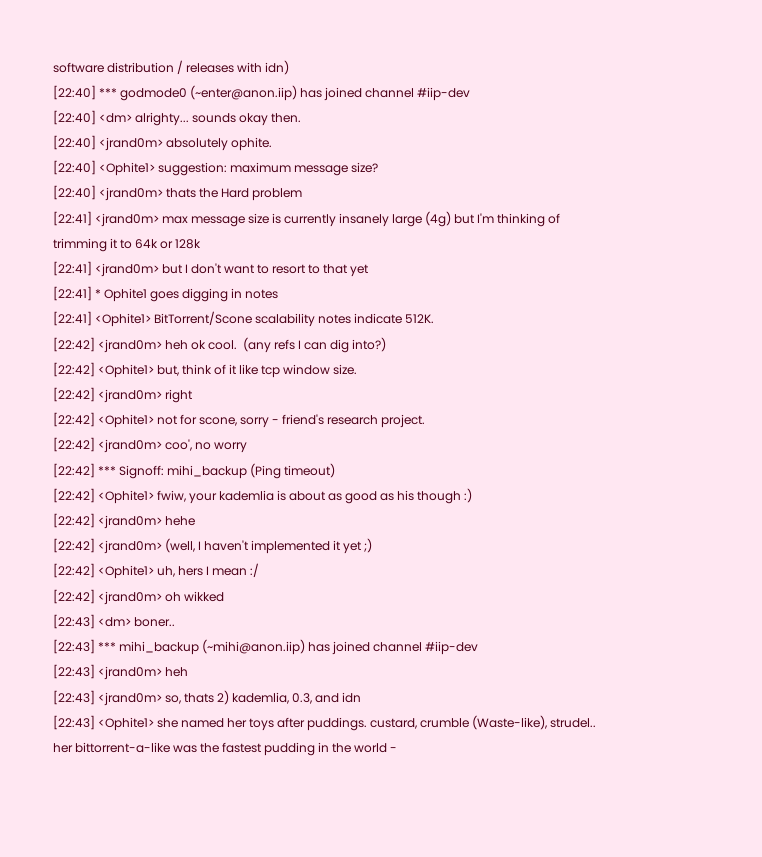software distribution / releases with idn)
[22:40] *** godmode0 (~enter@anon.iip) has joined channel #iip-dev
[22:40] <dm> alrighty... sounds okay then.
[22:40] <jrand0m> absolutely ophite.
[22:40] <Ophite1> suggestion: maximum message size?
[22:40] <jrand0m> thats the Hard problem
[22:41] <jrand0m> max message size is currently insanely large (4g) but I'm thinking of trimming it to 64k or 128k
[22:41] <jrand0m> but I don't want to resort to that yet
[22:41] * Ophite1 goes digging in notes
[22:41] <Ophite1> BitTorrent/Scone scalability notes indicate 512K.
[22:42] <jrand0m> heh ok cool.  (any refs I can dig into?)
[22:42] <Ophite1> but, think of it like tcp window size.
[22:42] <jrand0m> right
[22:42] <Ophite1> not for scone, sorry - friend's research project.
[22:42] <jrand0m> coo', no worry
[22:42] *** Signoff: mihi_backup (Ping timeout)
[22:42] <Ophite1> fwiw, your kademlia is about as good as his though :)
[22:42] <jrand0m> hehe
[22:42] <jrand0m> (well, I haven't implemented it yet ;)
[22:42] <Ophite1> uh, hers I mean :/
[22:42] <jrand0m> oh wikked
[22:43] <dm> boner..
[22:43] *** mihi_backup (~mihi@anon.iip) has joined channel #iip-dev
[22:43] <jrand0m> heh
[22:43] <jrand0m> so, thats 2) kademlia, 0.3, and idn
[22:43] <Ophite1> she named her toys after puddings. custard, crumble (Waste-like), strudel.. her bittorrent-a-like was the fastest pudding in the world -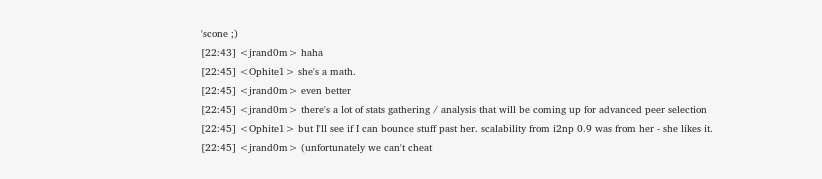'scone ;)
[22:43] <jrand0m> haha
[22:45] <Ophite1> she's a math.
[22:45] <jrand0m> even better
[22:45] <jrand0m> there's a lot of stats gathering / analysis that will be coming up for advanced peer selection
[22:45] <Ophite1> but I'll see if I can bounce stuff past her. scalability from i2np 0.9 was from her - she likes it.
[22:45] <jrand0m> (unfortunately we can't cheat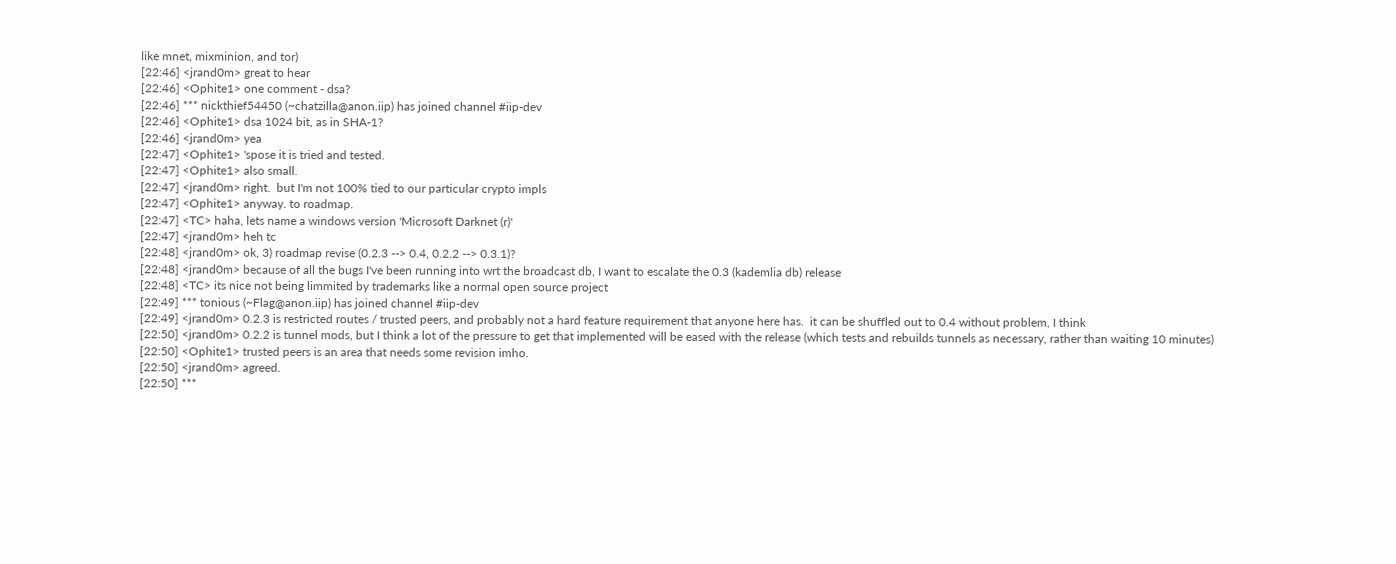like mnet, mixminion, and tor)
[22:46] <jrand0m> great to hear
[22:46] <Ophite1> one comment - dsa?
[22:46] *** nickthief54450 (~chatzilla@anon.iip) has joined channel #iip-dev
[22:46] <Ophite1> dsa 1024 bit, as in SHA-1?
[22:46] <jrand0m> yea
[22:47] <Ophite1> 'spose it is tried and tested.
[22:47] <Ophite1> also small.
[22:47] <jrand0m> right.  but I'm not 100% tied to our particular crypto impls
[22:47] <Ophite1> anyway. to roadmap.
[22:47] <TC> haha, lets name a windows version 'Microsoft Darknet (r)'
[22:47] <jrand0m> heh tc
[22:48] <jrand0m> ok, 3) roadmap revise (0.2.3 --> 0.4, 0.2.2 --> 0.3.1)?
[22:48] <jrand0m> because of all the bugs I've been running into wrt the broadcast db, I want to escalate the 0.3 (kademlia db) release
[22:48] <TC> its nice not being limmited by trademarks like a normal open source project
[22:49] *** tonious (~Flag@anon.iip) has joined channel #iip-dev
[22:49] <jrand0m> 0.2.3 is restricted routes / trusted peers, and probably not a hard feature requirement that anyone here has.  it can be shuffled out to 0.4 without problem, I think
[22:50] <jrand0m> 0.2.2 is tunnel mods, but I think a lot of the pressure to get that implemented will be eased with the release (which tests and rebuilds tunnels as necessary, rather than waiting 10 minutes)
[22:50] <Ophite1> trusted peers is an area that needs some revision imho.
[22:50] <jrand0m> agreed.
[22:50] ***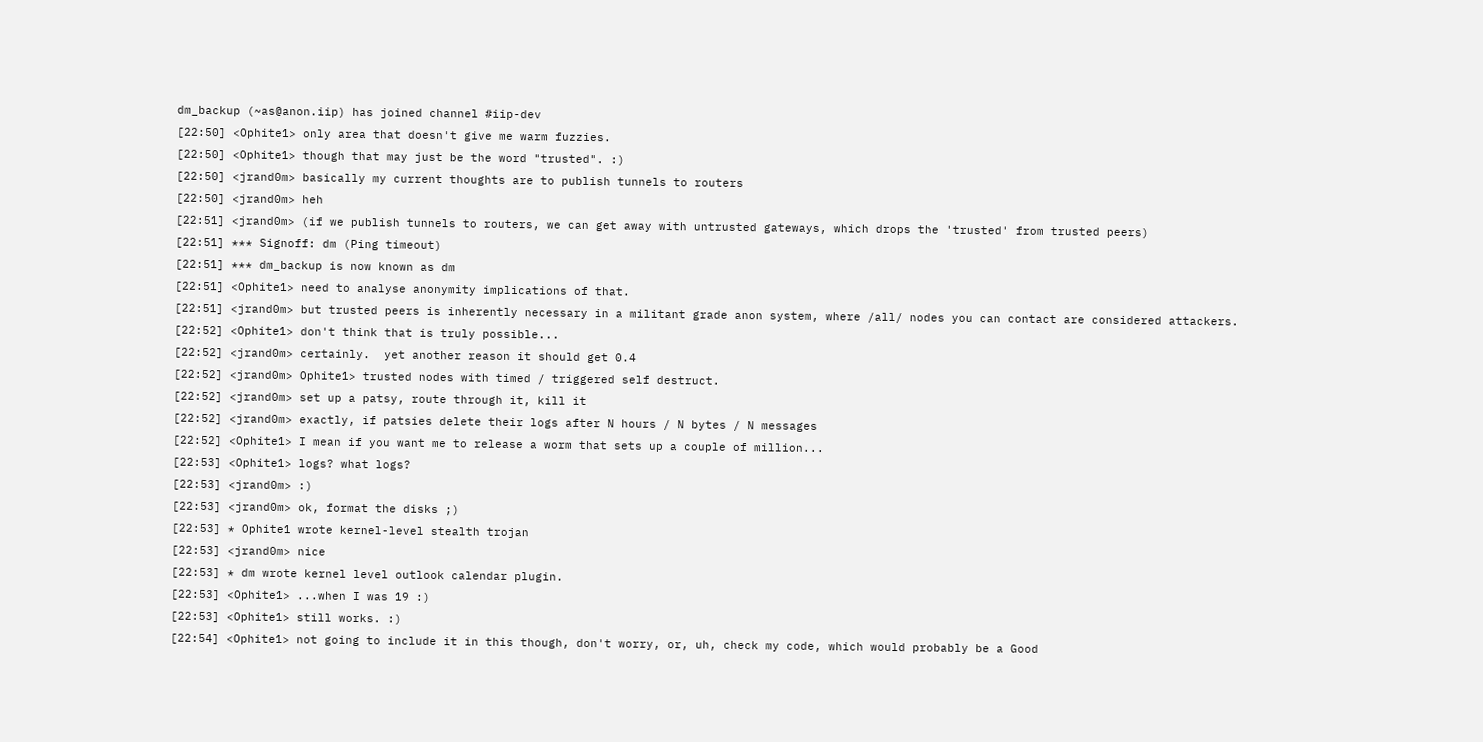dm_backup (~as@anon.iip) has joined channel #iip-dev
[22:50] <Ophite1> only area that doesn't give me warm fuzzies.
[22:50] <Ophite1> though that may just be the word "trusted". :)
[22:50] <jrand0m> basically my current thoughts are to publish tunnels to routers
[22:50] <jrand0m> heh
[22:51] <jrand0m> (if we publish tunnels to routers, we can get away with untrusted gateways, which drops the 'trusted' from trusted peers)
[22:51] *** Signoff: dm (Ping timeout)
[22:51] *** dm_backup is now known as dm
[22:51] <Ophite1> need to analyse anonymity implications of that.
[22:51] <jrand0m> but trusted peers is inherently necessary in a militant grade anon system, where /all/ nodes you can contact are considered attackers.
[22:52] <Ophite1> don't think that is truly possible...
[22:52] <jrand0m> certainly.  yet another reason it should get 0.4
[22:52] <jrand0m> Ophite1> trusted nodes with timed / triggered self destruct.
[22:52] <jrand0m> set up a patsy, route through it, kill it
[22:52] <jrand0m> exactly, if patsies delete their logs after N hours / N bytes / N messages
[22:52] <Ophite1> I mean if you want me to release a worm that sets up a couple of million...
[22:53] <Ophite1> logs? what logs?
[22:53] <jrand0m> :)
[22:53] <jrand0m> ok, format the disks ;)
[22:53] * Ophite1 wrote kernel-level stealth trojan
[22:53] <jrand0m> nice
[22:53] * dm wrote kernel level outlook calendar plugin.
[22:53] <Ophite1> ...when I was 19 :)
[22:53] <Ophite1> still works. :)
[22:54] <Ophite1> not going to include it in this though, don't worry, or, uh, check my code, which would probably be a Good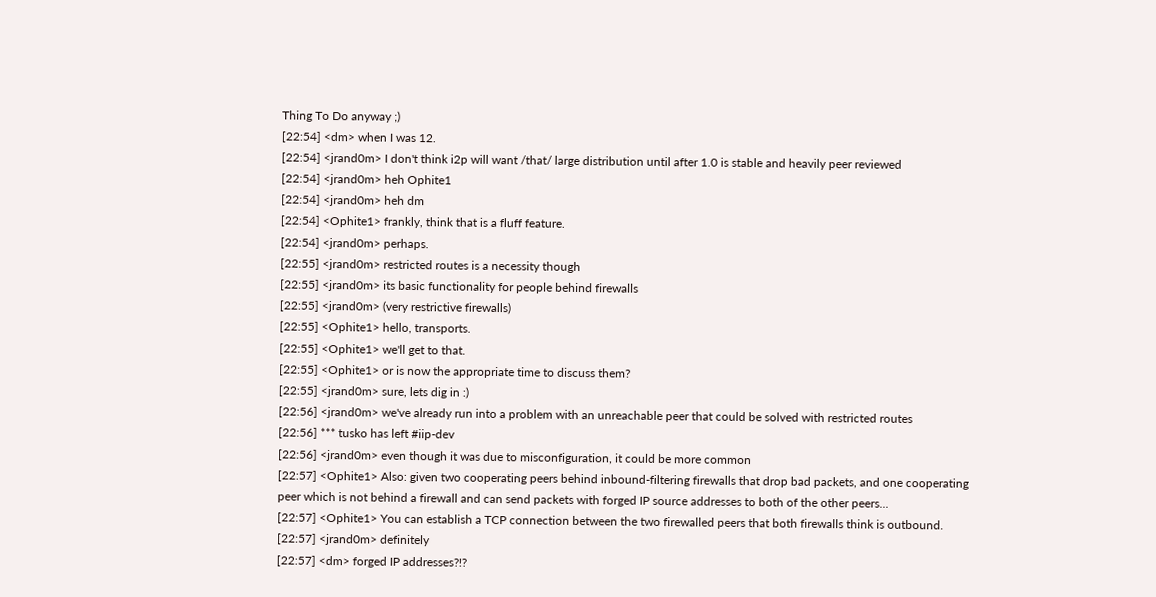Thing To Do anyway ;)
[22:54] <dm> when I was 12.
[22:54] <jrand0m> I don't think i2p will want /that/ large distribution until after 1.0 is stable and heavily peer reviewed
[22:54] <jrand0m> heh Ophite1
[22:54] <jrand0m> heh dm
[22:54] <Ophite1> frankly, think that is a fluff feature.
[22:54] <jrand0m> perhaps.
[22:55] <jrand0m> restricted routes is a necessity though
[22:55] <jrand0m> its basic functionality for people behind firewalls
[22:55] <jrand0m> (very restrictive firewalls)
[22:55] <Ophite1> hello, transports.
[22:55] <Ophite1> we'll get to that.
[22:55] <Ophite1> or is now the appropriate time to discuss them?
[22:55] <jrand0m> sure, lets dig in :)
[22:56] <jrand0m> we've already run into a problem with an unreachable peer that could be solved with restricted routes
[22:56] *** tusko has left #iip-dev
[22:56] <jrand0m> even though it was due to misconfiguration, it could be more common
[22:57] <Ophite1> Also: given two cooperating peers behind inbound-filtering firewalls that drop bad packets, and one cooperating peer which is not behind a firewall and can send packets with forged IP source addresses to both of the other peers...
[22:57] <Ophite1> You can establish a TCP connection between the two firewalled peers that both firewalls think is outbound.
[22:57] <jrand0m> definitely
[22:57] <dm> forged IP addresses?!?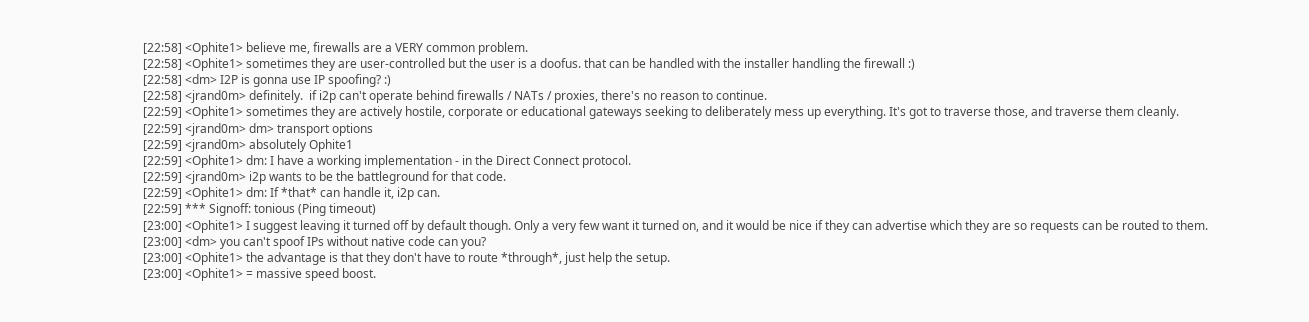[22:58] <Ophite1> believe me, firewalls are a VERY common problem.
[22:58] <Ophite1> sometimes they are user-controlled but the user is a doofus. that can be handled with the installer handling the firewall :)
[22:58] <dm> I2P is gonna use IP spoofing? :)
[22:58] <jrand0m> definitely.  if i2p can't operate behind firewalls / NATs / proxies, there's no reason to continue.
[22:59] <Ophite1> sometimes they are actively hostile, corporate or educational gateways seeking to deliberately mess up everything. It's got to traverse those, and traverse them cleanly.
[22:59] <jrand0m> dm> transport options
[22:59] <jrand0m> absolutely Ophite1
[22:59] <Ophite1> dm: I have a working implementation - in the Direct Connect protocol.
[22:59] <jrand0m> i2p wants to be the battleground for that code.
[22:59] <Ophite1> dm: If *that* can handle it, i2p can.
[22:59] *** Signoff: tonious (Ping timeout)
[23:00] <Ophite1> I suggest leaving it turned off by default though. Only a very few want it turned on, and it would be nice if they can advertise which they are so requests can be routed to them.
[23:00] <dm> you can't spoof IPs without native code can you?
[23:00] <Ophite1> the advantage is that they don't have to route *through*, just help the setup.
[23:00] <Ophite1> = massive speed boost.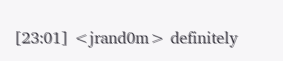[23:01] <jrand0m> definitely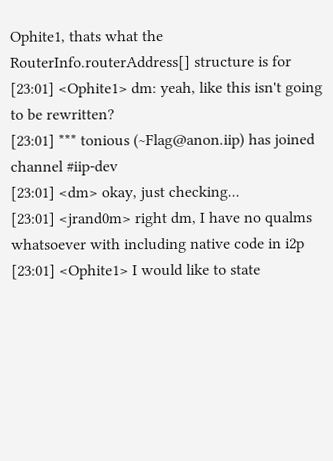Ophite1, thats what the RouterInfo.routerAddress[] structure is for
[23:01] <Ophite1> dm: yeah, like this isn't going to be rewritten?
[23:01] *** tonious (~Flag@anon.iip) has joined channel #iip-dev
[23:01] <dm> okay, just checking...
[23:01] <jrand0m> right dm, I have no qualms whatsoever with including native code in i2p
[23:01] <Ophite1> I would like to state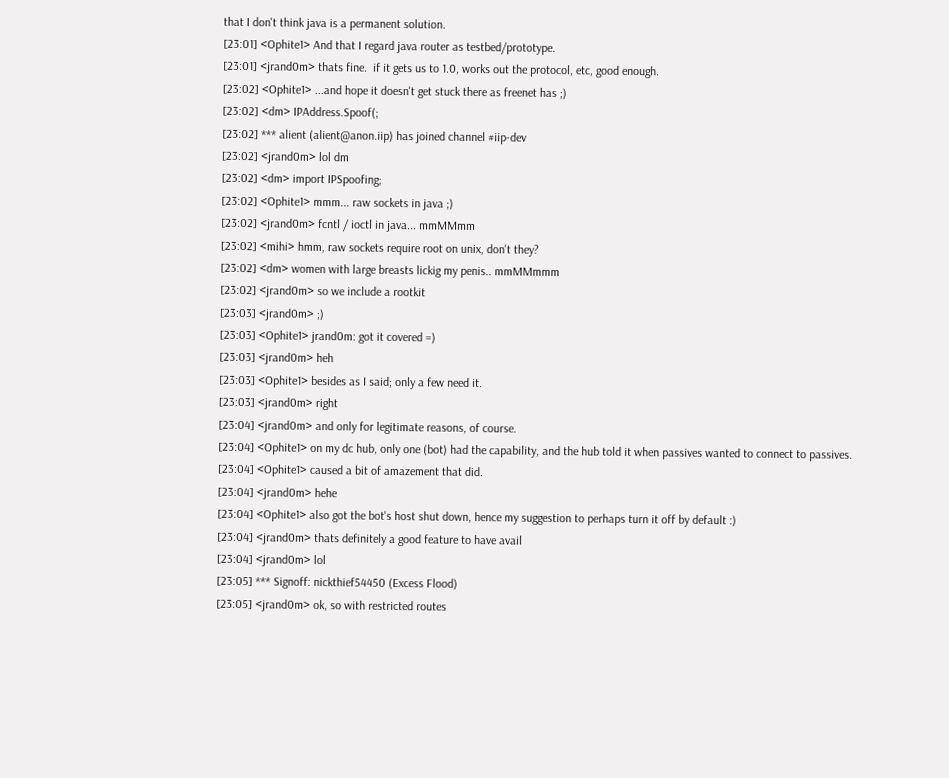that I don't think java is a permanent solution.
[23:01] <Ophite1> And that I regard java router as testbed/prototype.
[23:01] <jrand0m> thats fine.  if it gets us to 1.0, works out the protocol, etc, good enough.
[23:02] <Ophite1> ...and hope it doesn't get stuck there as freenet has ;)
[23:02] <dm> IPAddress.Spoof(;
[23:02] *** alient (alient@anon.iip) has joined channel #iip-dev
[23:02] <jrand0m> lol dm
[23:02] <dm> import IPSpoofing;
[23:02] <Ophite1> mmm... raw sockets in java ;)
[23:02] <jrand0m> fcntl / ioctl in java... mmMMmm
[23:02] <mihi> hmm, raw sockets require root on unix, don't they?
[23:02] <dm> women with large breasts lickig my penis.. mmMMmmm
[23:02] <jrand0m> so we include a rootkit
[23:03] <jrand0m> ;)
[23:03] <Ophite1> jrand0m: got it covered =)
[23:03] <jrand0m> heh
[23:03] <Ophite1> besides as I said; only a few need it.
[23:03] <jrand0m> right
[23:04] <jrand0m> and only for legitimate reasons, of course.
[23:04] <Ophite1> on my dc hub, only one (bot) had the capability, and the hub told it when passives wanted to connect to passives.
[23:04] <Ophite1> caused a bit of amazement that did.
[23:04] <jrand0m> hehe
[23:04] <Ophite1> also got the bot's host shut down, hence my suggestion to perhaps turn it off by default :)
[23:04] <jrand0m> thats definitely a good feature to have avail
[23:04] <jrand0m> lol
[23:05] *** Signoff: nickthief54450 (Excess Flood)
[23:05] <jrand0m> ok, so with restricted routes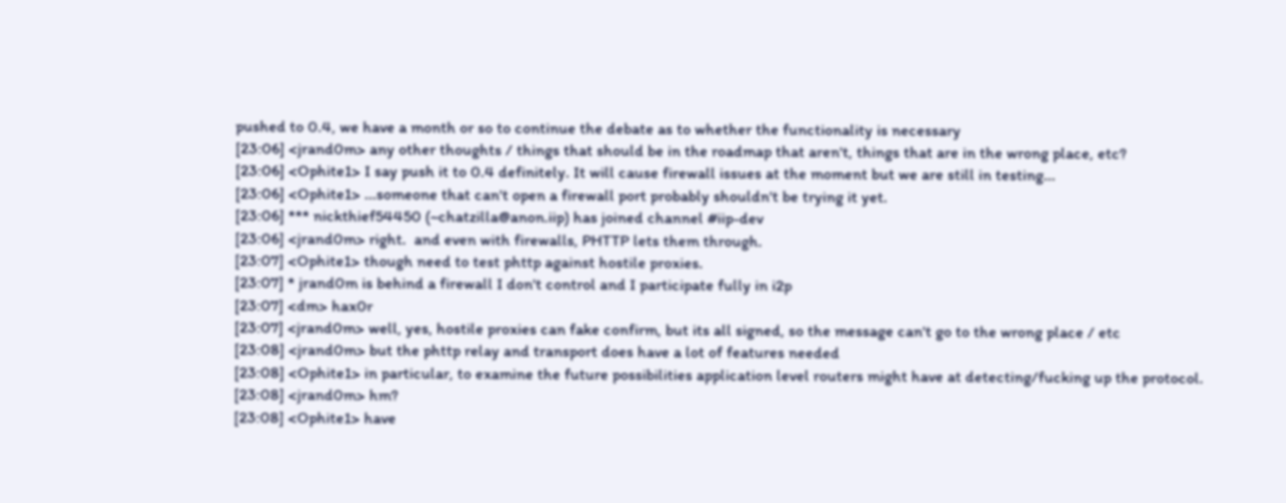pushed to 0.4, we have a month or so to continue the debate as to whether the functionality is necessary
[23:06] <jrand0m> any other thoughts / things that should be in the roadmap that aren't, things that are in the wrong place, etc?
[23:06] <Ophite1> I say push it to 0.4 definitely. It will cause firewall issues at the moment but we are still in testing...
[23:06] <Ophite1> ...someone that can't open a firewall port probably shouldn't be trying it yet.
[23:06] *** nickthief54450 (~chatzilla@anon.iip) has joined channel #iip-dev
[23:06] <jrand0m> right.  and even with firewalls, PHTTP lets them through.
[23:07] <Ophite1> though need to test phttp against hostile proxies.
[23:07] * jrand0m is behind a firewall I don't control and I participate fully in i2p
[23:07] <dm> hax0r
[23:07] <jrand0m> well, yes, hostile proxies can fake confirm, but its all signed, so the message can't go to the wrong place / etc
[23:08] <jrand0m> but the phttp relay and transport does have a lot of features needed
[23:08] <Ophite1> in particular, to examine the future possibilities application level routers might have at detecting/fucking up the protocol.
[23:08] <jrand0m> hm?
[23:08] <Ophite1> have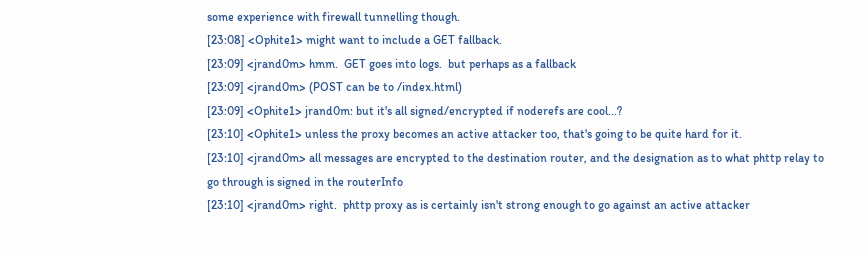some experience with firewall tunnelling though.
[23:08] <Ophite1> might want to include a GET fallback.
[23:09] <jrand0m> hmm.  GET goes into logs.  but perhaps as a fallback
[23:09] <jrand0m> (POST can be to /index.html)
[23:09] <Ophite1> jrand0m: but it's all signed/encrypted if noderefs are cool...?
[23:10] <Ophite1> unless the proxy becomes an active attacker too, that's going to be quite hard for it.
[23:10] <jrand0m> all messages are encrypted to the destination router, and the designation as to what phttp relay to go through is signed in the routerInfo
[23:10] <jrand0m> right.  phttp proxy as is certainly isn't strong enough to go against an active attacker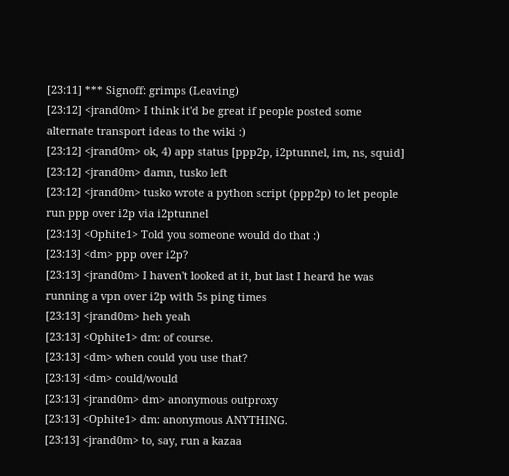[23:11] *** Signoff: grimps (Leaving)
[23:12] <jrand0m> I think it'd be great if people posted some alternate transport ideas to the wiki :)
[23:12] <jrand0m> ok, 4) app status [ppp2p, i2ptunnel, im, ns, squid]
[23:12] <jrand0m> damn, tusko left
[23:12] <jrand0m> tusko wrote a python script (ppp2p) to let people run ppp over i2p via i2ptunnel
[23:13] <Ophite1> Told you someone would do that :)
[23:13] <dm> ppp over i2p?
[23:13] <jrand0m> I haven't looked at it, but last I heard he was running a vpn over i2p with 5s ping times
[23:13] <jrand0m> heh yeah
[23:13] <Ophite1> dm: of course.
[23:13] <dm> when could you use that?
[23:13] <dm> could/would
[23:13] <jrand0m> dm> anonymous outproxy
[23:13] <Ophite1> dm: anonymous ANYTHING.
[23:13] <jrand0m> to, say, run a kazaa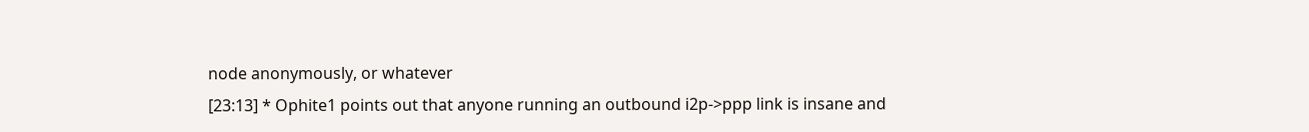node anonymously, or whatever
[23:13] * Ophite1 points out that anyone running an outbound i2p->ppp link is insane and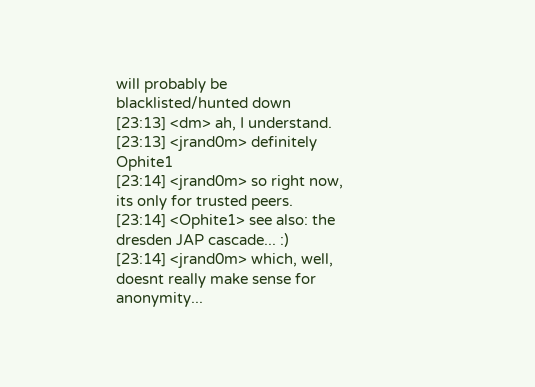will probably be blacklisted/hunted down
[23:13] <dm> ah, I understand.
[23:13] <jrand0m> definitely Ophite1
[23:14] <jrand0m> so right now, its only for trusted peers.
[23:14] <Ophite1> see also: the dresden JAP cascade... :)
[23:14] <jrand0m> which, well, doesnt really make sense for anonymity...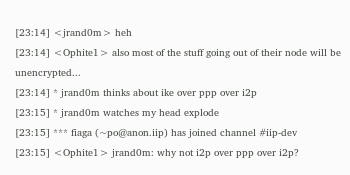[23:14] <jrand0m> heh
[23:14] <Ophite1> also most of the stuff going out of their node will be unencrypted...
[23:14] * jrand0m thinks about ike over ppp over i2p
[23:15] * jrand0m watches my head explode
[23:15] *** fiaga (~po@anon.iip) has joined channel #iip-dev
[23:15] <Ophite1> jrand0m: why not i2p over ppp over i2p?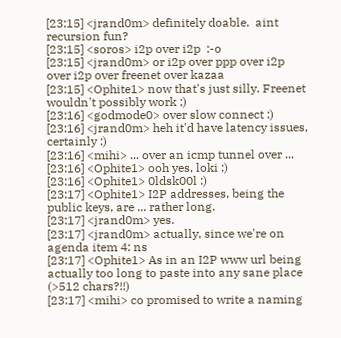[23:15] <jrand0m> definitely doable.  aint recursion fun?
[23:15] <soros> i2p over i2p  :-o
[23:15] <jrand0m> or i2p over ppp over i2p over i2p over freenet over kazaa
[23:15] <Ophite1> now that's just silly. Freenet wouldn't possibly work ;)
[23:16] <godmode0> over slow connect :)
[23:16] <jrand0m> heh it'd have latency issues, certainly :)
[23:16] <mihi> ... over an icmp tunnel over ...
[23:16] <Ophite1> ooh yes, loki :)
[23:16] <Ophite1> 0ldsk00l :)
[23:17] <Ophite1> I2P addresses, being the public keys, are ... rather long.
[23:17] <jrand0m> yes.
[23:17] <jrand0m> actually, since we're on agenda item 4: ns
[23:17] <Ophite1> As in an I2P www url being actually too long to paste into any sane place (>512 chars?!!)
[23:17] <mihi> co promised to write a naming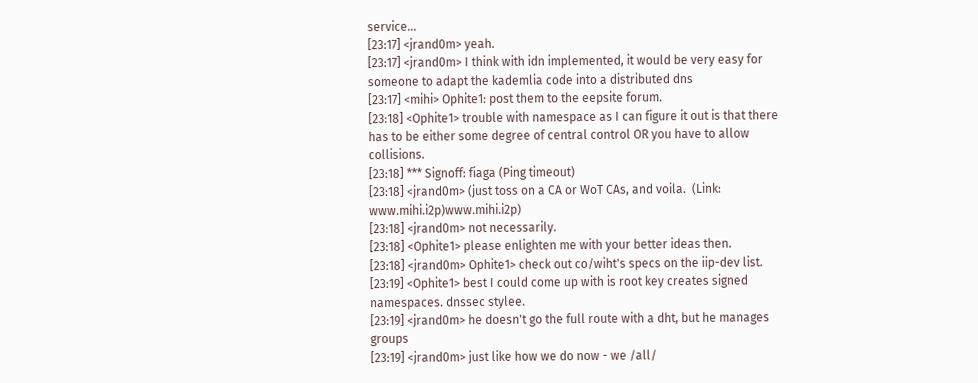service...
[23:17] <jrand0m> yeah.
[23:17] <jrand0m> I think with idn implemented, it would be very easy for someone to adapt the kademlia code into a distributed dns
[23:17] <mihi> Ophite1: post them to the eepsite forum.
[23:18] <Ophite1> trouble with namespace as I can figure it out is that there has to be either some degree of central control OR you have to allow collisions.
[23:18] *** Signoff: fiaga (Ping timeout)
[23:18] <jrand0m> (just toss on a CA or WoT CAs, and voila.  (Link: www.mihi.i2p)www.mihi.i2p)
[23:18] <jrand0m> not necessarily.
[23:18] <Ophite1> please enlighten me with your better ideas then.
[23:18] <jrand0m> Ophite1> check out co/wiht's specs on the iip-dev list.
[23:19] <Ophite1> best I could come up with is root key creates signed namespaces. dnssec stylee.
[23:19] <jrand0m> he doesn't go the full route with a dht, but he manages groups
[23:19] <jrand0m> just like how we do now - we /all/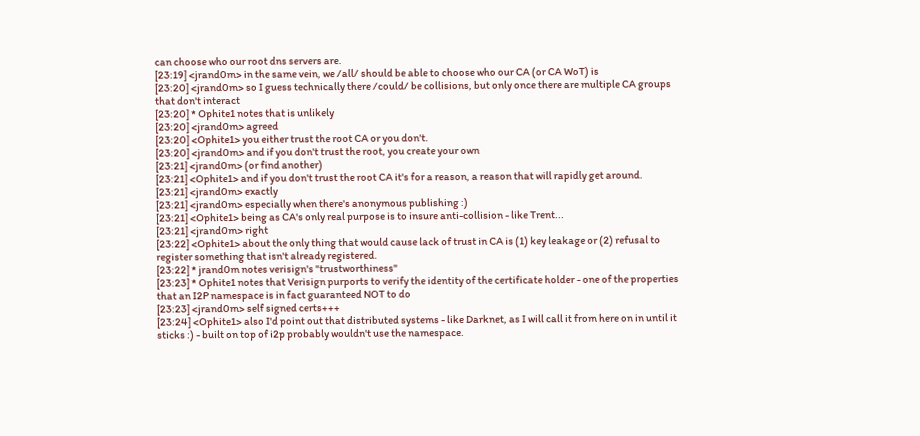can choose who our root dns servers are.
[23:19] <jrand0m> in the same vein, we /all/ should be able to choose who our CA (or CA WoT) is
[23:20] <jrand0m> so I guess technically there /could/ be collisions, but only once there are multiple CA groups that don't interact
[23:20] * Ophite1 notes that is unlikely
[23:20] <jrand0m> agreed
[23:20] <Ophite1> you either trust the root CA or you don't.
[23:20] <jrand0m> and if you don't trust the root, you create your own
[23:21] <jrand0m> (or find another)
[23:21] <Ophite1> and if you don't trust the root CA it's for a reason, a reason that will rapidly get around.
[23:21] <jrand0m> exactly
[23:21] <jrand0m> especially when there's anonymous publishing :)
[23:21] <Ophite1> being as CA's only real purpose is to insure anti-collision - like Trent...
[23:21] <jrand0m> right
[23:22] <Ophite1> about the only thing that would cause lack of trust in CA is (1) key leakage or (2) refusal to register something that isn't already registered.
[23:22] * jrand0m notes verisign's "trustworthiness"
[23:23] * Ophite1 notes that Verisign purports to verify the identity of the certificate holder - one of the properties that an I2P namespace is in fact guaranteed NOT to do
[23:23] <jrand0m> self signed certs+++
[23:24] <Ophite1> also I'd point out that distributed systems - like Darknet, as I will call it from here on in until it sticks :) - built on top of i2p probably wouldn't use the namespace.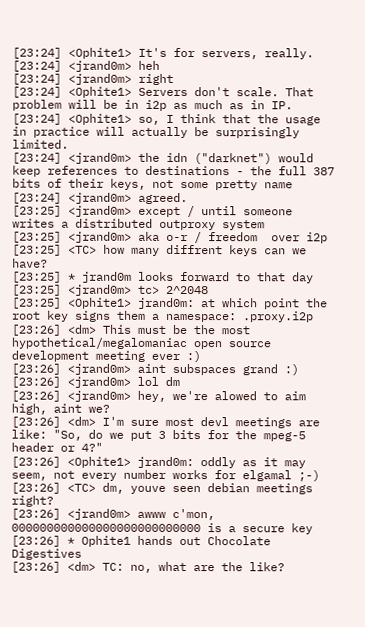[23:24] <Ophite1> It's for servers, really.
[23:24] <jrand0m> heh
[23:24] <jrand0m> right
[23:24] <Ophite1> Servers don't scale. That problem will be in i2p as much as in IP.
[23:24] <Ophite1> so, I think that the usage in practice will actually be surprisingly limited.
[23:24] <jrand0m> the idn ("darknet") would keep references to destinations - the full 387 bits of their keys, not some pretty name
[23:24] <jrand0m> agreed.
[23:25] <jrand0m> except / until someone writes a distributed outproxy system
[23:25] <jrand0m> aka o-r / freedom  over i2p
[23:25] <TC> how many diffrent keys can we have?
[23:25] * jrand0m looks forward to that day
[23:25] <jrand0m> tc> 2^2048
[23:25] <Ophite1> jrand0m: at which point the root key signs them a namespace: .proxy.i2p
[23:26] <dm> This must be the most hypothetical/megalomaniac open source development meeting ever :)
[23:26] <jrand0m> aint subspaces grand :)
[23:26] <jrand0m> lol dm
[23:26] <jrand0m> hey, we're alowed to aim high, aint we?
[23:26] <dm> I'm sure most devl meetings are like: "So, do we put 3 bits for the mpeg-5 header or 4?"
[23:26] <Ophite1> jrand0m: oddly as it may seem, not every number works for elgamal ;-)
[23:26] <TC> dm, youve seen debian meetings right?
[23:26] <jrand0m> awww c'mon, 000000000000000000000000000 is a secure key
[23:26] * Ophite1 hands out Chocolate Digestives
[23:26] <dm> TC: no, what are the like?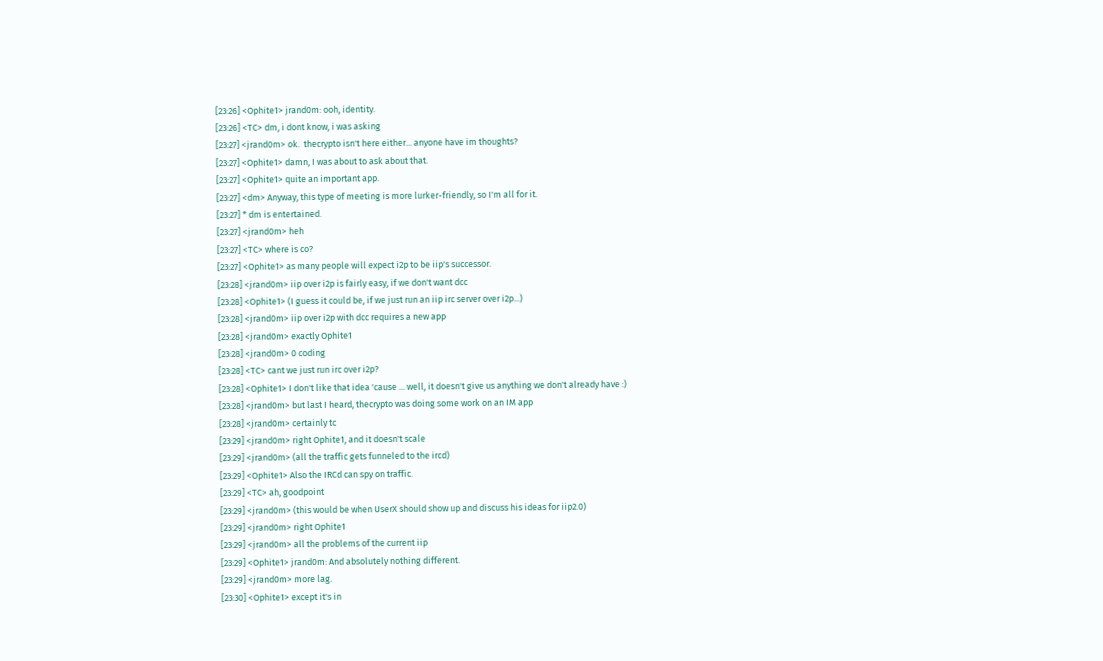[23:26] <Ophite1> jrand0m: ooh, identity.
[23:26] <TC> dm, i dont know, i was asking
[23:27] <jrand0m> ok.  thecrypto isn't here either... anyone have im thoughts?
[23:27] <Ophite1> damn, I was about to ask about that.
[23:27] <Ophite1> quite an important app.
[23:27] <dm> Anyway, this type of meeting is more lurker-friendly, so I'm all for it.
[23:27] * dm is entertained.
[23:27] <jrand0m> heh
[23:27] <TC> where is co?
[23:27] <Ophite1> as many people will expect i2p to be iip's successor.
[23:28] <jrand0m> iip over i2p is fairly easy, if we don't want dcc
[23:28] <Ophite1> (I guess it could be, if we just run an iip irc server over i2p...)
[23:28] <jrand0m> iip over i2p with dcc requires a new app
[23:28] <jrand0m> exactly Ophite1
[23:28] <jrand0m> 0 coding
[23:28] <TC> cant we just run irc over i2p?
[23:28] <Ophite1> I don't like that idea 'cause ... well, it doesn't give us anything we don't already have :)
[23:28] <jrand0m> but last I heard, thecrypto was doing some work on an IM app
[23:28] <jrand0m> certainly tc
[23:29] <jrand0m> right Ophite1, and it doesn't scale
[23:29] <jrand0m> (all the traffic gets funneled to the ircd)
[23:29] <Ophite1> Also the IRCd can spy on traffic.
[23:29] <TC> ah, goodpoint
[23:29] <jrand0m> (this would be when UserX should show up and discuss his ideas for iip2.0)
[23:29] <jrand0m> right Ophite1
[23:29] <jrand0m> all the problems of the current iip
[23:29] <Ophite1> jrand0m: And absolutely nothing different.
[23:29] <jrand0m> more lag.
[23:30] <Ophite1> except it's in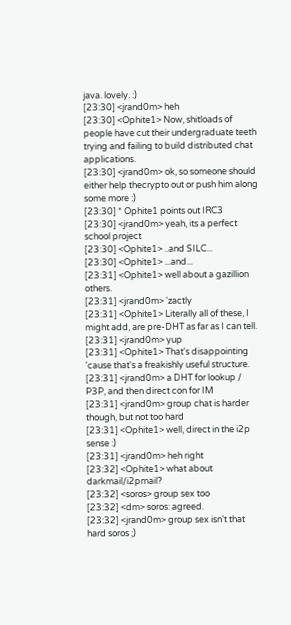java. lovely. :)
[23:30] <jrand0m> heh
[23:30] <Ophite1> Now, shitloads of people have cut their undergraduate teeth trying and failing to build distributed chat applications.
[23:30] <jrand0m> ok, so someone should either help thecrypto out or push him along some more :)
[23:30] * Ophite1 points out IRC3
[23:30] <jrand0m> yeah, its a perfect school project
[23:30] <Ophite1> ..and SILC...
[23:30] <Ophite1> ...and...
[23:31] <Ophite1> well about a gazillion others.
[23:31] <jrand0m> 'zactly
[23:31] <Ophite1> Literally all of these, I might add, are pre-DHT as far as I can tell.
[23:31] <jrand0m> yup
[23:31] <Ophite1> That's disappointing 'cause that's a freakishly useful structure.
[23:31] <jrand0m> a DHT for lookup / P3P, and then direct con for IM
[23:31] <jrand0m> group chat is harder though, but not too hard
[23:31] <Ophite1> well, direct in the i2p sense :)
[23:31] <jrand0m> heh right
[23:32] <Ophite1> what about darkmail/i2pmail?
[23:32] <soros> group sex too
[23:32] <dm> soros: agreed.
[23:32] <jrand0m> group sex isn't that hard soros ;)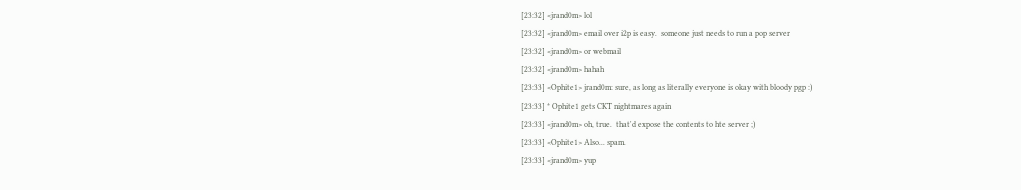[23:32] <jrand0m> lol
[23:32] <jrand0m> email over i2p is easy.  someone just needs to run a pop server
[23:32] <jrand0m> or webmail
[23:32] <jrand0m> hahah
[23:33] <Ophite1> jrand0m: sure, as long as literally everyone is okay with bloody pgp :)
[23:33] * Ophite1 gets CKT nightmares again
[23:33] <jrand0m> oh, true.  that'd expose the contents to hte server ;)
[23:33] <Ophite1> Also... spam.
[23:33] <jrand0m> yup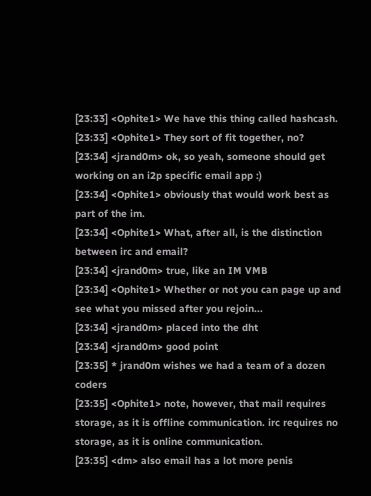[23:33] <Ophite1> We have this thing called hashcash.
[23:33] <Ophite1> They sort of fit together, no?
[23:34] <jrand0m> ok, so yeah, someone should get working on an i2p specific email app :)
[23:34] <Ophite1> obviously that would work best as part of the im.
[23:34] <Ophite1> What, after all, is the distinction between irc and email?
[23:34] <jrand0m> true, like an IM VMB
[23:34] <Ophite1> Whether or not you can page up and see what you missed after you rejoin...
[23:34] <jrand0m> placed into the dht
[23:34] <jrand0m> good point
[23:35] * jrand0m wishes we had a team of a dozen coders
[23:35] <Ophite1> note, however, that mail requires storage, as it is offline communication. irc requires no storage, as it is online communication.
[23:35] <dm> also email has a lot more penis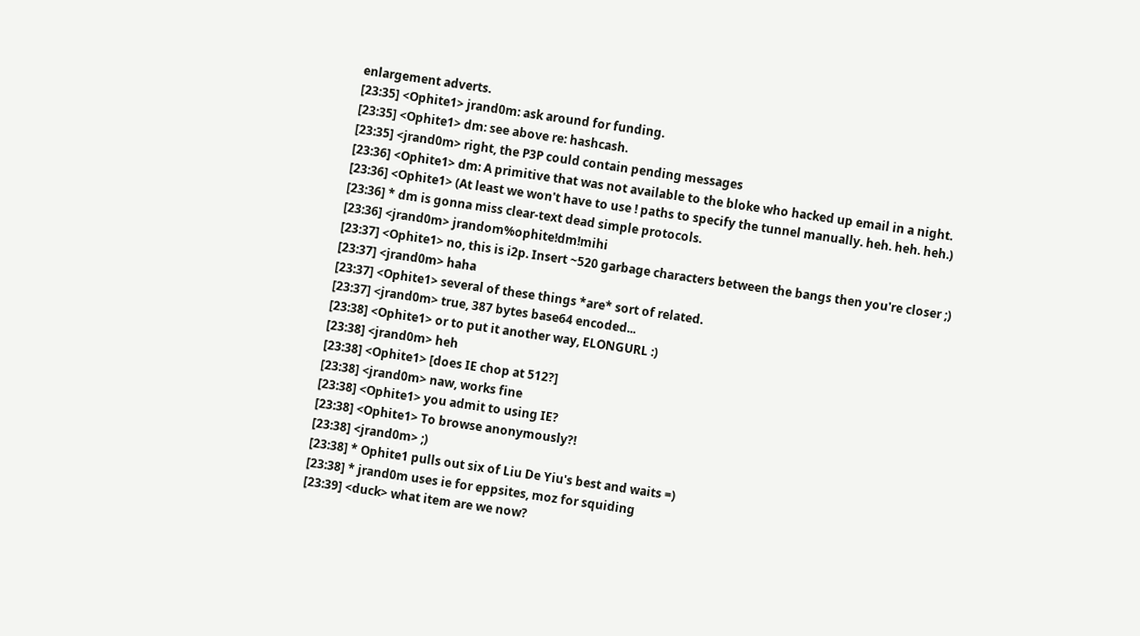enlargement adverts.
[23:35] <Ophite1> jrand0m: ask around for funding.
[23:35] <Ophite1> dm: see above re: hashcash.
[23:35] <jrand0m> right, the P3P could contain pending messages
[23:36] <Ophite1> dm: A primitive that was not available to the bloke who hacked up email in a night.
[23:36] <Ophite1> (At least we won't have to use ! paths to specify the tunnel manually. heh. heh. heh.)
[23:36] * dm is gonna miss clear-text dead simple protocols.
[23:36] <jrand0m> jrandom%ophite!dm!mihi
[23:37] <Ophite1> no, this is i2p. Insert ~520 garbage characters between the bangs then you're closer ;)
[23:37] <jrand0m> haha
[23:37] <Ophite1> several of these things *are* sort of related.
[23:37] <jrand0m> true, 387 bytes base64 encoded...
[23:38] <Ophite1> or to put it another way, ELONGURL :)
[23:38] <jrand0m> heh
[23:38] <Ophite1> [does IE chop at 512?]
[23:38] <jrand0m> naw, works fine
[23:38] <Ophite1> you admit to using IE?
[23:38] <Ophite1> To browse anonymously?!
[23:38] <jrand0m> ;)
[23:38] * Ophite1 pulls out six of Liu De Yiu's best and waits =)
[23:38] * jrand0m uses ie for eppsites, moz for squiding
[23:39] <duck> what item are we now?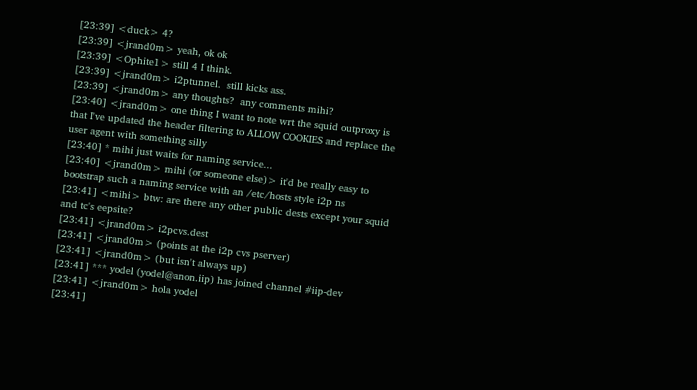[23:39] <duck> 4?
[23:39] <jrand0m> yeah, ok ok
[23:39] <Ophite1> still 4 I think.
[23:39] <jrand0m> i2ptunnel.  still kicks ass.
[23:39] <jrand0m> any thoughts?  any comments mihi?
[23:40] <jrand0m> one thing I want to note wrt the squid outproxy is that I've updated the header filtering to ALLOW COOKIES and replace the user agent with something silly
[23:40] * mihi just waits for naming service...
[23:40] <jrand0m> mihi (or someone else)> it'd be really easy to bootstrap such a naming service with an /etc/hosts style i2p ns
[23:41] <mihi> btw: are there any other public dests except your squid and tc's eepsite?
[23:41] <jrand0m> i2pcvs.dest
[23:41] <jrand0m> (points at the i2p cvs pserver)
[23:41] <jrand0m> (but isn't always up)
[23:41] *** yodel (yodel@anon.iip) has joined channel #iip-dev
[23:41] <jrand0m> hola yodel
[23:41]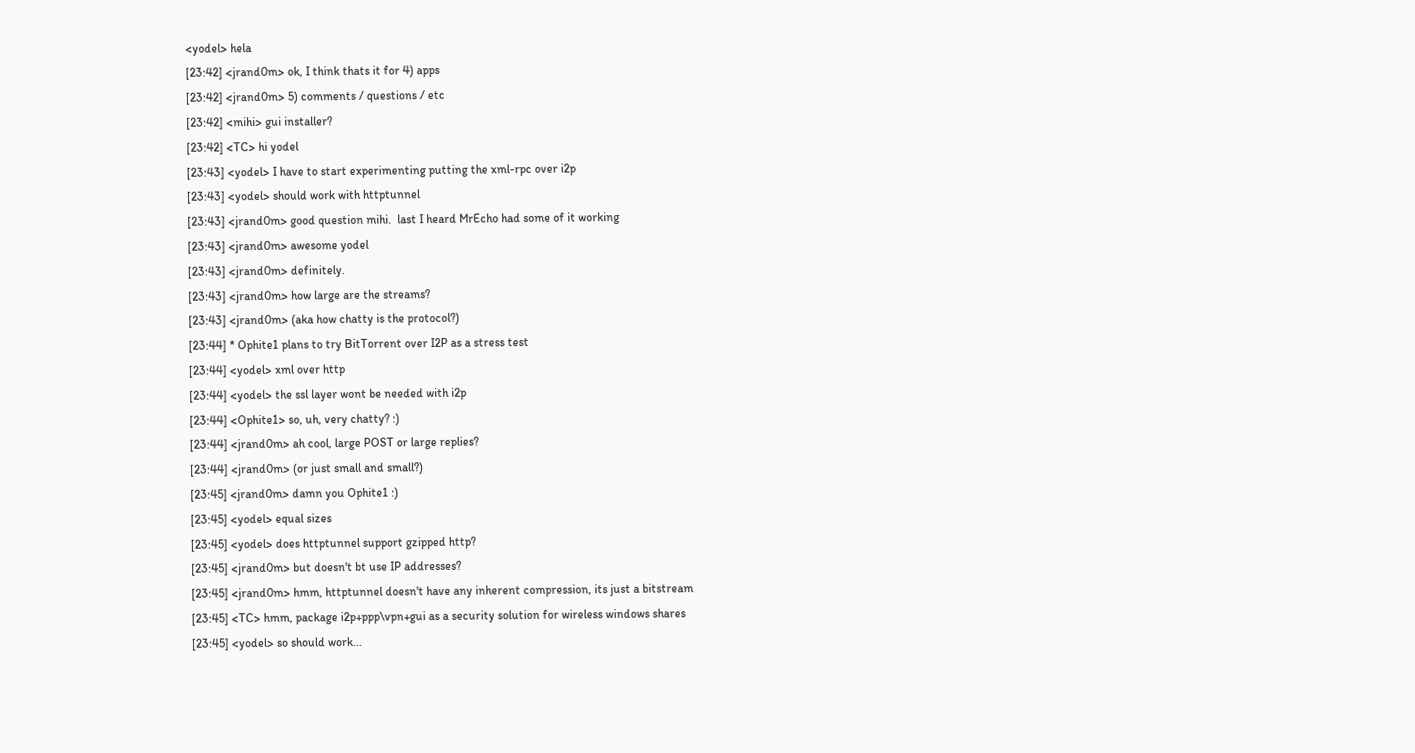<yodel> hela
[23:42] <jrand0m> ok, I think thats it for 4) apps
[23:42] <jrand0m> 5) comments / questions / etc
[23:42] <mihi> gui installer?
[23:42] <TC> hi yodel
[23:43] <yodel> I have to start experimenting putting the xml-rpc over i2p
[23:43] <yodel> should work with httptunnel
[23:43] <jrand0m> good question mihi.  last I heard MrEcho had some of it working
[23:43] <jrand0m> awesome yodel
[23:43] <jrand0m> definitely.
[23:43] <jrand0m> how large are the streams?
[23:43] <jrand0m> (aka how chatty is the protocol?)
[23:44] * Ophite1 plans to try BitTorrent over I2P as a stress test
[23:44] <yodel> xml over http
[23:44] <yodel> the ssl layer wont be needed with i2p
[23:44] <Ophite1> so, uh, very chatty? :)
[23:44] <jrand0m> ah cool, large POST or large replies?
[23:44] <jrand0m> (or just small and small?)
[23:45] <jrand0m> damn you Ophite1 :)
[23:45] <yodel> equal sizes
[23:45] <yodel> does httptunnel support gzipped http?
[23:45] <jrand0m> but doesn't bt use IP addresses?
[23:45] <jrand0m> hmm, httptunnel doesn't have any inherent compression, its just a bitstream
[23:45] <TC> hmm, package i2p+ppp\vpn+gui as a security solution for wireless windows shares
[23:45] <yodel> so should work...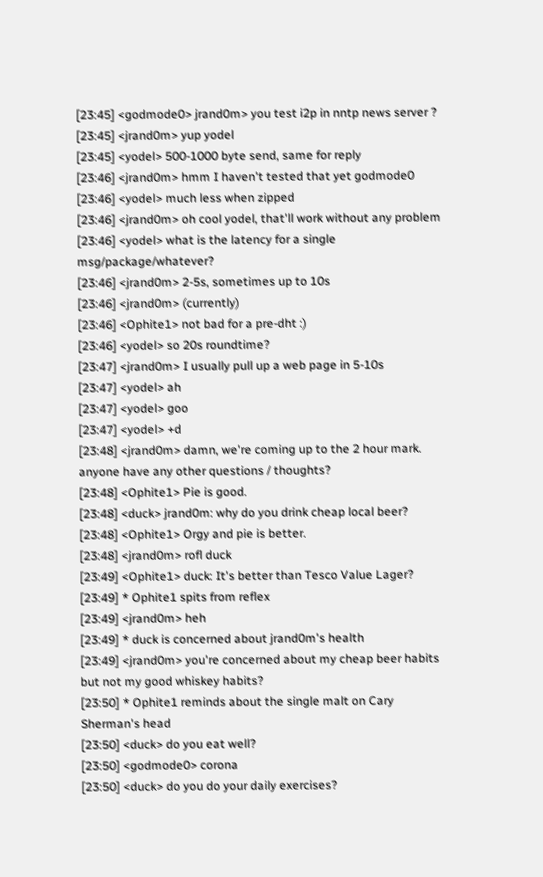[23:45] <godmode0> jrand0m> you test i2p in nntp news server ?
[23:45] <jrand0m> yup yodel
[23:45] <yodel> 500-1000 byte send, same for reply
[23:46] <jrand0m> hmm I haven't tested that yet godmode0
[23:46] <yodel> much less when zipped
[23:46] <jrand0m> oh cool yodel, that'll work without any problem
[23:46] <yodel> what is the latency for a single msg/package/whatever?
[23:46] <jrand0m> 2-5s, sometimes up to 10s
[23:46] <jrand0m> (currently)
[23:46] <Ophite1> not bad for a pre-dht :)
[23:46] <yodel> so 20s roundtime?
[23:47] <jrand0m> I usually pull up a web page in 5-10s
[23:47] <yodel> ah
[23:47] <yodel> goo
[23:47] <yodel> +d
[23:48] <jrand0m> damn, we're coming up to the 2 hour mark.  anyone have any other questions / thoughts?
[23:48] <Ophite1> Pie is good.
[23:48] <duck> jrand0m: why do you drink cheap local beer?
[23:48] <Ophite1> Orgy and pie is better.
[23:48] <jrand0m> rofl duck
[23:49] <Ophite1> duck: It's better than Tesco Value Lager?
[23:49] * Ophite1 spits from reflex
[23:49] <jrand0m> heh
[23:49] * duck is concerned about jrand0m's health
[23:49] <jrand0m> you're concerned about my cheap beer habits but not my good whiskey habits?
[23:50] * Ophite1 reminds about the single malt on Cary Sherman's head
[23:50] <duck> do you eat well?
[23:50] <godmode0> corona
[23:50] <duck> do you do your daily exercises?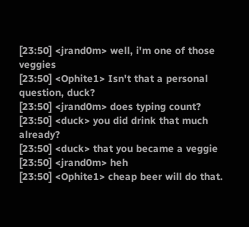[23:50] <jrand0m> well, i'm one of those veggies
[23:50] <Ophite1> Isn't that a personal question, duck?
[23:50] <jrand0m> does typing count?
[23:50] <duck> you did drink that much already?
[23:50] <duck> that you became a veggie
[23:50] <jrand0m> heh
[23:50] <Ophite1> cheap beer will do that.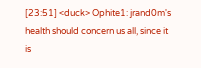[23:51] <duck> Ophite1: jrand0m's health should concern us all, since it is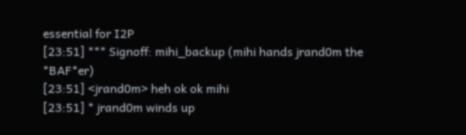essential for I2P
[23:51] *** Signoff: mihi_backup (mihi hands jrand0m the *BAF*er)
[23:51] <jrand0m> heh ok ok mihi
[23:51] * jrand0m winds up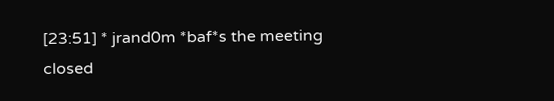[23:51] * jrand0m *baf*s the meeting closed